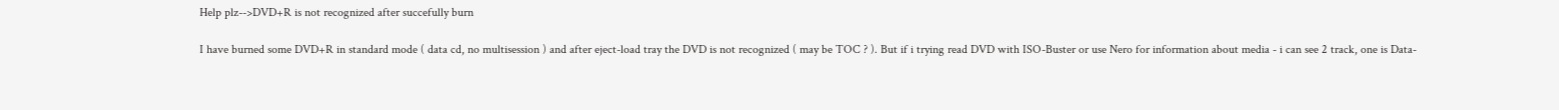Help plz-->DVD+R is not recognized after succefully burn

I have burned some DVD+R in standard mode ( data cd, no multisession ) and after eject-load tray the DVD is not recognized ( may be TOC ? ). But if i trying read DVD with ISO-Buster or use Nero for information about media - i can see 2 track, one is Data-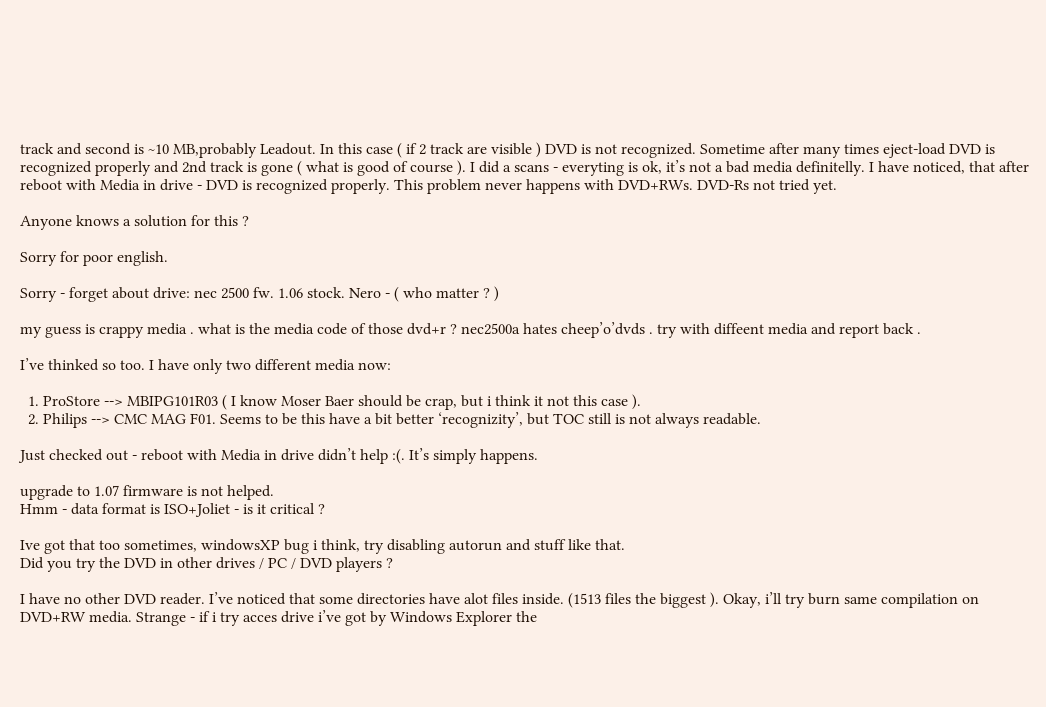track and second is ~10 MB,probably Leadout. In this case ( if 2 track are visible ) DVD is not recognized. Sometime after many times eject-load DVD is recognized properly and 2nd track is gone ( what is good of course ). I did a scans - everyting is ok, it’s not a bad media definitelly. I have noticed, that after reboot with Media in drive - DVD is recognized properly. This problem never happens with DVD+RWs. DVD-Rs not tried yet.

Anyone knows a solution for this ?

Sorry for poor english.

Sorry - forget about drive: nec 2500 fw. 1.06 stock. Nero - ( who matter ? )

my guess is crappy media . what is the media code of those dvd+r ? nec2500a hates cheep’o’dvds . try with diffeent media and report back .

I’ve thinked so too. I have only two different media now:

  1. ProStore --> MBIPG101R03 ( I know Moser Baer should be crap, but i think it not this case ).
  2. Philips --> CMC MAG F01. Seems to be this have a bit better ‘recognizity’, but TOC still is not always readable.

Just checked out - reboot with Media in drive didn’t help :(. It’s simply happens.

upgrade to 1.07 firmware is not helped.
Hmm - data format is ISO+Joliet - is it critical ?

Ive got that too sometimes, windowsXP bug i think, try disabling autorun and stuff like that.
Did you try the DVD in other drives / PC / DVD players ?

I have no other DVD reader. I’ve noticed that some directories have alot files inside. (1513 files the biggest ). Okay, i’ll try burn same compilation on DVD+RW media. Strange - if i try acces drive i’ve got by Windows Explorer the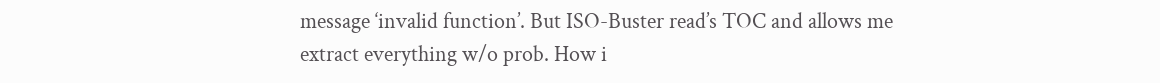message ‘invalid function’. But ISO-Buster read’s TOC and allows me extract everything w/o prob. How i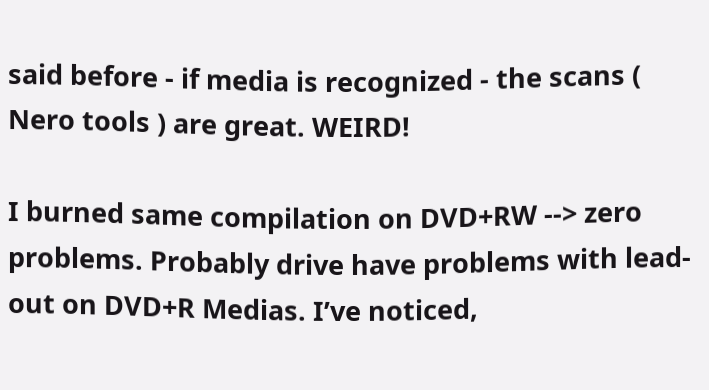said before - if media is recognized - the scans ( Nero tools ) are great. WEIRD!

I burned same compilation on DVD+RW --> zero problems. Probably drive have problems with lead-out on DVD+R Medias. I’ve noticed,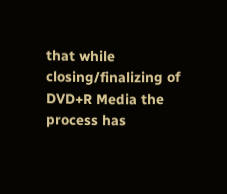that while closing/finalizing of DVD+R Media the process has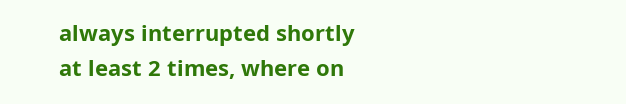always interrupted shortly at least 2 times, where on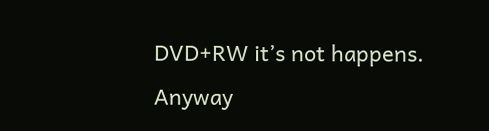DVD+RW it’s not happens. Anyway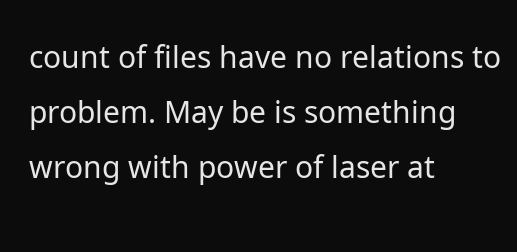count of files have no relations to problem. May be is something wrong with power of laser at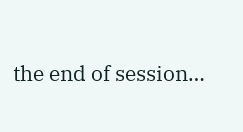the end of session…